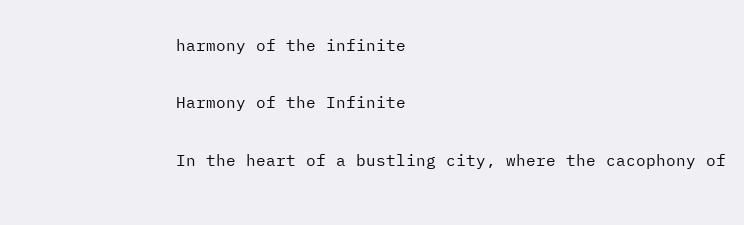harmony of the infinite

Harmony of the Infinite

In the heart of a bustling city, where the cacophony of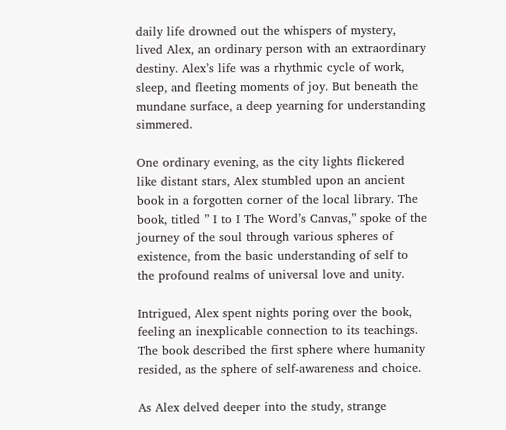daily life drowned out the whispers of mystery, lived Alex, an ordinary person with an extraordinary destiny. Alex’s life was a rhythmic cycle of work, sleep, and fleeting moments of joy. But beneath the mundane surface, a deep yearning for understanding simmered.

One ordinary evening, as the city lights flickered like distant stars, Alex stumbled upon an ancient book in a forgotten corner of the local library. The book, titled ” I to I The Word’s Canvas,” spoke of the journey of the soul through various spheres of existence, from the basic understanding of self to the profound realms of universal love and unity.

Intrigued, Alex spent nights poring over the book, feeling an inexplicable connection to its teachings. The book described the first sphere where humanity resided, as the sphere of self-awareness and choice.

As Alex delved deeper into the study, strange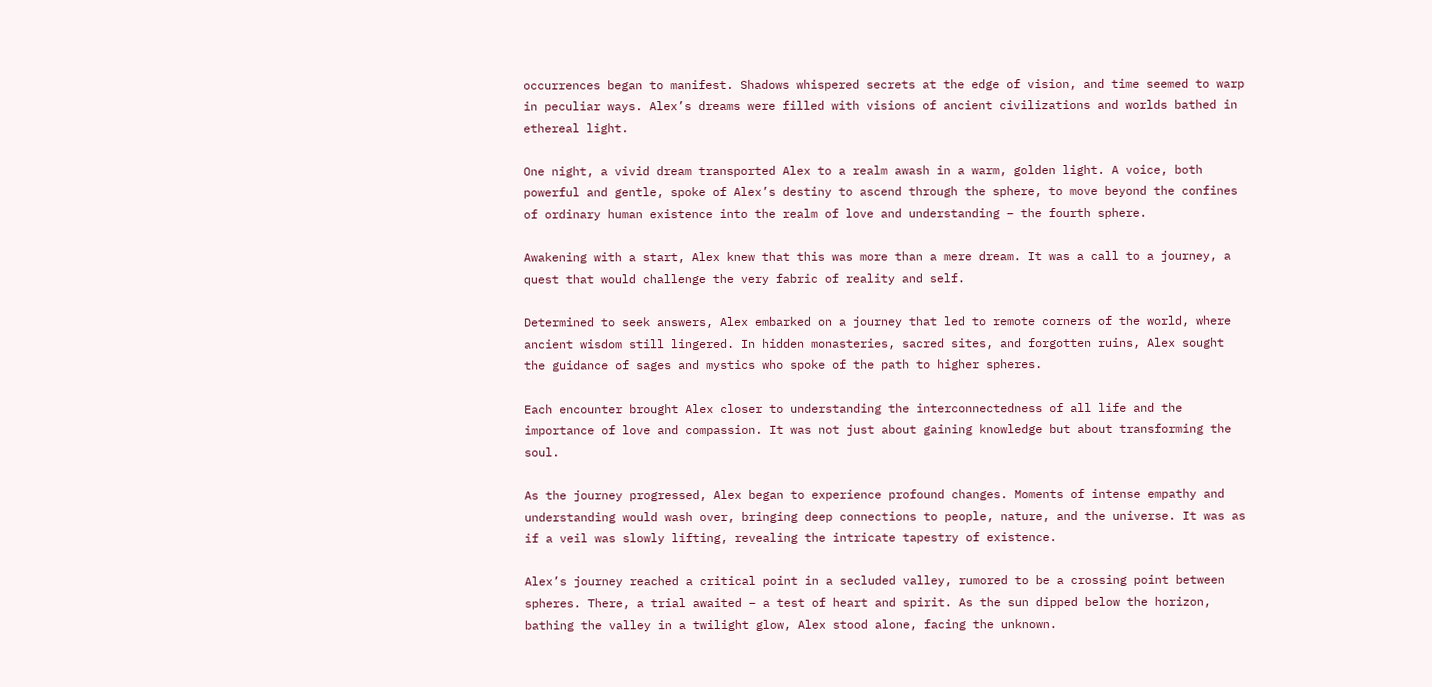occurrences began to manifest. Shadows whispered secrets at the edge of vision, and time seemed to warp in peculiar ways. Alex’s dreams were filled with visions of ancient civilizations and worlds bathed in ethereal light.

One night, a vivid dream transported Alex to a realm awash in a warm, golden light. A voice, both powerful and gentle, spoke of Alex’s destiny to ascend through the sphere, to move beyond the confines of ordinary human existence into the realm of love and understanding – the fourth sphere.

Awakening with a start, Alex knew that this was more than a mere dream. It was a call to a journey, a quest that would challenge the very fabric of reality and self.

Determined to seek answers, Alex embarked on a journey that led to remote corners of the world, where ancient wisdom still lingered. In hidden monasteries, sacred sites, and forgotten ruins, Alex sought the guidance of sages and mystics who spoke of the path to higher spheres.

Each encounter brought Alex closer to understanding the interconnectedness of all life and the importance of love and compassion. It was not just about gaining knowledge but about transforming the soul.

As the journey progressed, Alex began to experience profound changes. Moments of intense empathy and understanding would wash over, bringing deep connections to people, nature, and the universe. It was as if a veil was slowly lifting, revealing the intricate tapestry of existence.

Alex’s journey reached a critical point in a secluded valley, rumored to be a crossing point between spheres. There, a trial awaited – a test of heart and spirit. As the sun dipped below the horizon, bathing the valley in a twilight glow, Alex stood alone, facing the unknown.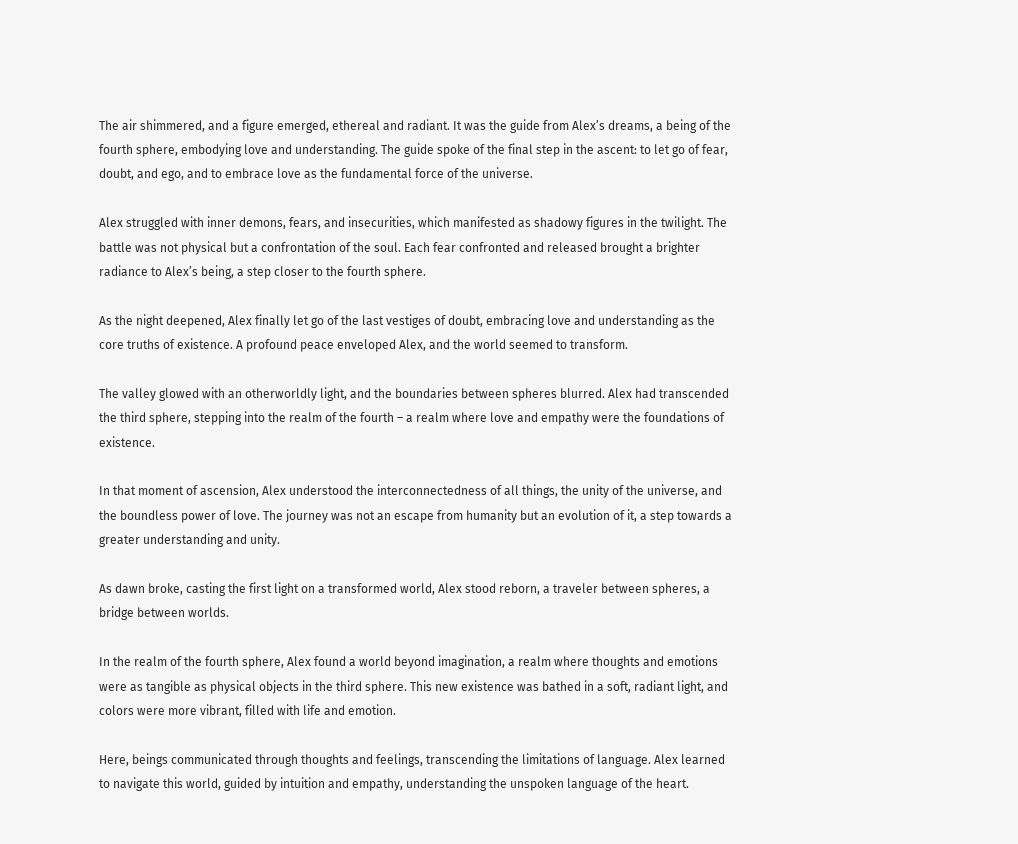The air shimmered, and a figure emerged, ethereal and radiant. It was the guide from Alex’s dreams, a being of the fourth sphere, embodying love and understanding. The guide spoke of the final step in the ascent: to let go of fear, doubt, and ego, and to embrace love as the fundamental force of the universe.

Alex struggled with inner demons, fears, and insecurities, which manifested as shadowy figures in the twilight. The battle was not physical but a confrontation of the soul. Each fear confronted and released brought a brighter radiance to Alex’s being, a step closer to the fourth sphere.

As the night deepened, Alex finally let go of the last vestiges of doubt, embracing love and understanding as the core truths of existence. A profound peace enveloped Alex, and the world seemed to transform.

The valley glowed with an otherworldly light, and the boundaries between spheres blurred. Alex had transcended the third sphere, stepping into the realm of the fourth – a realm where love and empathy were the foundations of existence.

In that moment of ascension, Alex understood the interconnectedness of all things, the unity of the universe, and the boundless power of love. The journey was not an escape from humanity but an evolution of it, a step towards a greater understanding and unity.

As dawn broke, casting the first light on a transformed world, Alex stood reborn, a traveler between spheres, a bridge between worlds.

In the realm of the fourth sphere, Alex found a world beyond imagination, a realm where thoughts and emotions were as tangible as physical objects in the third sphere. This new existence was bathed in a soft, radiant light, and colors were more vibrant, filled with life and emotion.

Here, beings communicated through thoughts and feelings, transcending the limitations of language. Alex learned to navigate this world, guided by intuition and empathy, understanding the unspoken language of the heart.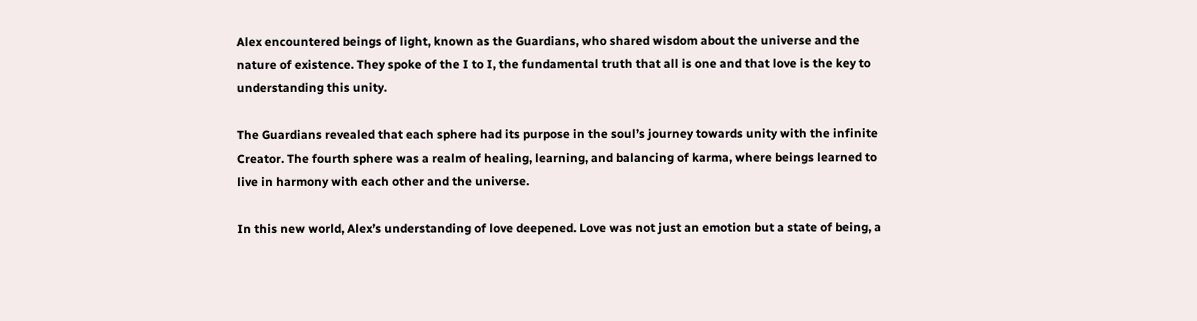Alex encountered beings of light, known as the Guardians, who shared wisdom about the universe and the nature of existence. They spoke of the I to I, the fundamental truth that all is one and that love is the key to understanding this unity.

The Guardians revealed that each sphere had its purpose in the soul’s journey towards unity with the infinite Creator. The fourth sphere was a realm of healing, learning, and balancing of karma, where beings learned to live in harmony with each other and the universe.

In this new world, Alex’s understanding of love deepened. Love was not just an emotion but a state of being, a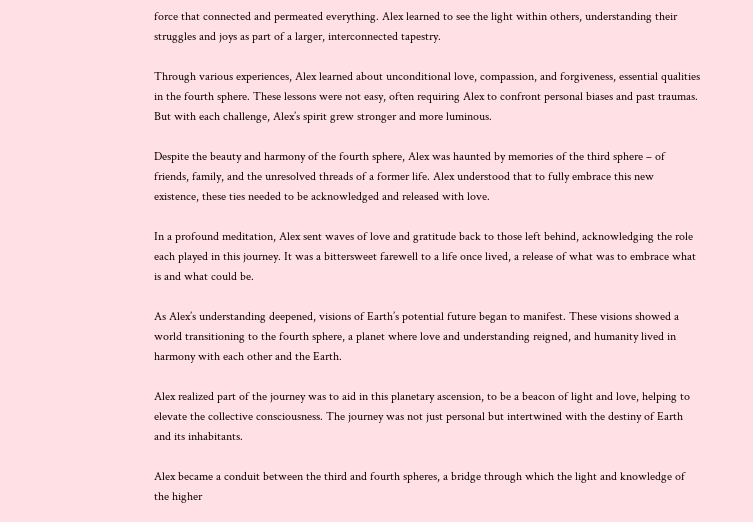force that connected and permeated everything. Alex learned to see the light within others, understanding their struggles and joys as part of a larger, interconnected tapestry.

Through various experiences, Alex learned about unconditional love, compassion, and forgiveness, essential qualities in the fourth sphere. These lessons were not easy, often requiring Alex to confront personal biases and past traumas. But with each challenge, Alex’s spirit grew stronger and more luminous.

Despite the beauty and harmony of the fourth sphere, Alex was haunted by memories of the third sphere – of friends, family, and the unresolved threads of a former life. Alex understood that to fully embrace this new existence, these ties needed to be acknowledged and released with love.

In a profound meditation, Alex sent waves of love and gratitude back to those left behind, acknowledging the role each played in this journey. It was a bittersweet farewell to a life once lived, a release of what was to embrace what is and what could be.

As Alex’s understanding deepened, visions of Earth’s potential future began to manifest. These visions showed a world transitioning to the fourth sphere, a planet where love and understanding reigned, and humanity lived in harmony with each other and the Earth.

Alex realized part of the journey was to aid in this planetary ascension, to be a beacon of light and love, helping to elevate the collective consciousness. The journey was not just personal but intertwined with the destiny of Earth and its inhabitants.

Alex became a conduit between the third and fourth spheres, a bridge through which the light and knowledge of the higher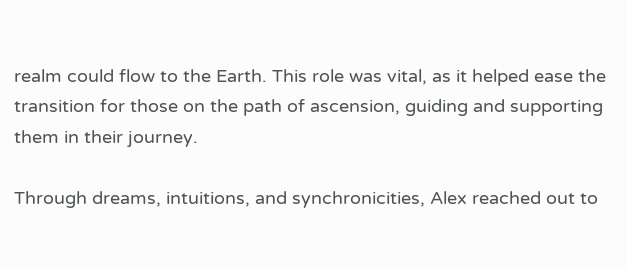realm could flow to the Earth. This role was vital, as it helped ease the transition for those on the path of ascension, guiding and supporting them in their journey.

Through dreams, intuitions, and synchronicities, Alex reached out to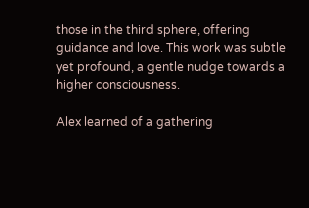those in the third sphere, offering guidance and love. This work was subtle yet profound, a gentle nudge towards a higher consciousness.

Alex learned of a gathering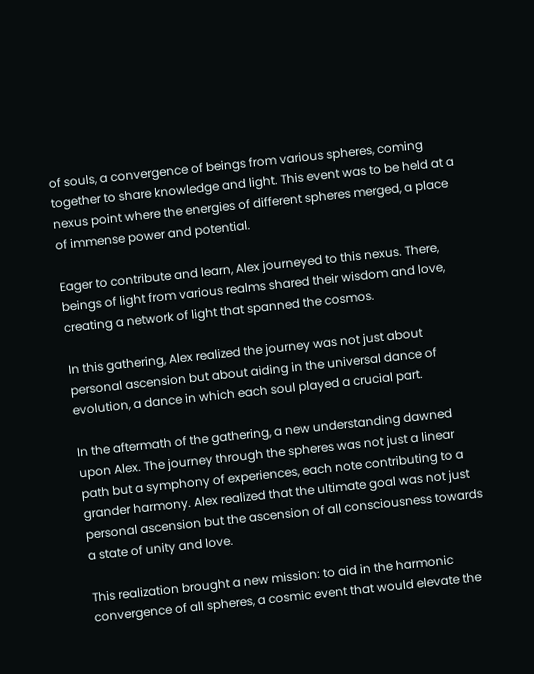of souls, a convergence of beings from various spheres, coming together to share knowledge and light. This event was to be held at a nexus point where the energies of different spheres merged, a place of immense power and potential.

Eager to contribute and learn, Alex journeyed to this nexus. There, beings of light from various realms shared their wisdom and love, creating a network of light that spanned the cosmos.

In this gathering, Alex realized the journey was not just about personal ascension but about aiding in the universal dance of evolution, a dance in which each soul played a crucial part.

In the aftermath of the gathering, a new understanding dawned upon Alex. The journey through the spheres was not just a linear path but a symphony of experiences, each note contributing to a grander harmony. Alex realized that the ultimate goal was not just personal ascension but the ascension of all consciousness towards a state of unity and love.

This realization brought a new mission: to aid in the harmonic convergence of all spheres, a cosmic event that would elevate the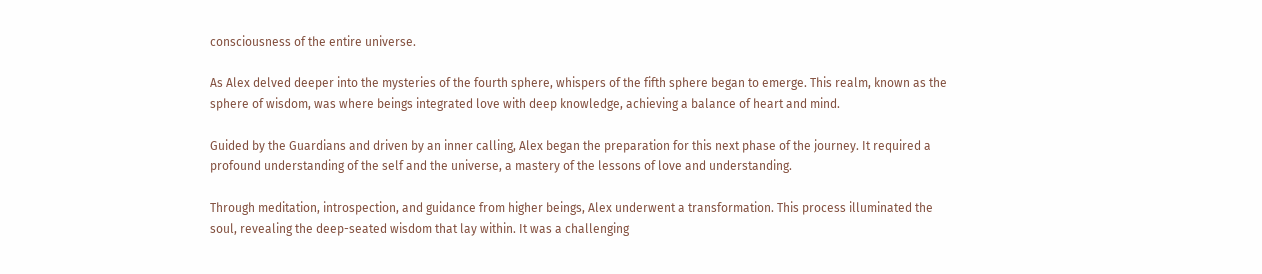consciousness of the entire universe.

As Alex delved deeper into the mysteries of the fourth sphere, whispers of the fifth sphere began to emerge. This realm, known as the sphere of wisdom, was where beings integrated love with deep knowledge, achieving a balance of heart and mind.

Guided by the Guardians and driven by an inner calling, Alex began the preparation for this next phase of the journey. It required a profound understanding of the self and the universe, a mastery of the lessons of love and understanding.

Through meditation, introspection, and guidance from higher beings, Alex underwent a transformation. This process illuminated the soul, revealing the deep-seated wisdom that lay within. It was a challenging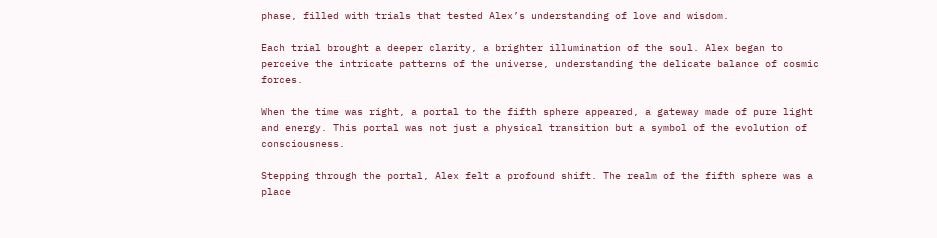phase, filled with trials that tested Alex’s understanding of love and wisdom.

Each trial brought a deeper clarity, a brighter illumination of the soul. Alex began to perceive the intricate patterns of the universe, understanding the delicate balance of cosmic forces.

When the time was right, a portal to the fifth sphere appeared, a gateway made of pure light and energy. This portal was not just a physical transition but a symbol of the evolution of consciousness.

Stepping through the portal, Alex felt a profound shift. The realm of the fifth sphere was a place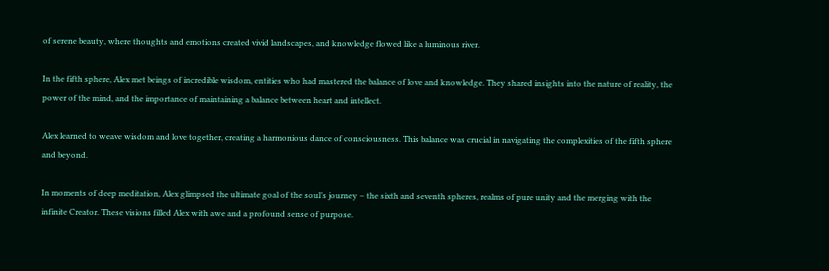of serene beauty, where thoughts and emotions created vivid landscapes, and knowledge flowed like a luminous river.

In the fifth sphere, Alex met beings of incredible wisdom, entities who had mastered the balance of love and knowledge. They shared insights into the nature of reality, the power of the mind, and the importance of maintaining a balance between heart and intellect.

Alex learned to weave wisdom and love together, creating a harmonious dance of consciousness. This balance was crucial in navigating the complexities of the fifth sphere and beyond.

In moments of deep meditation, Alex glimpsed the ultimate goal of the soul’s journey – the sixth and seventh spheres, realms of pure unity and the merging with the infinite Creator. These visions filled Alex with awe and a profound sense of purpose.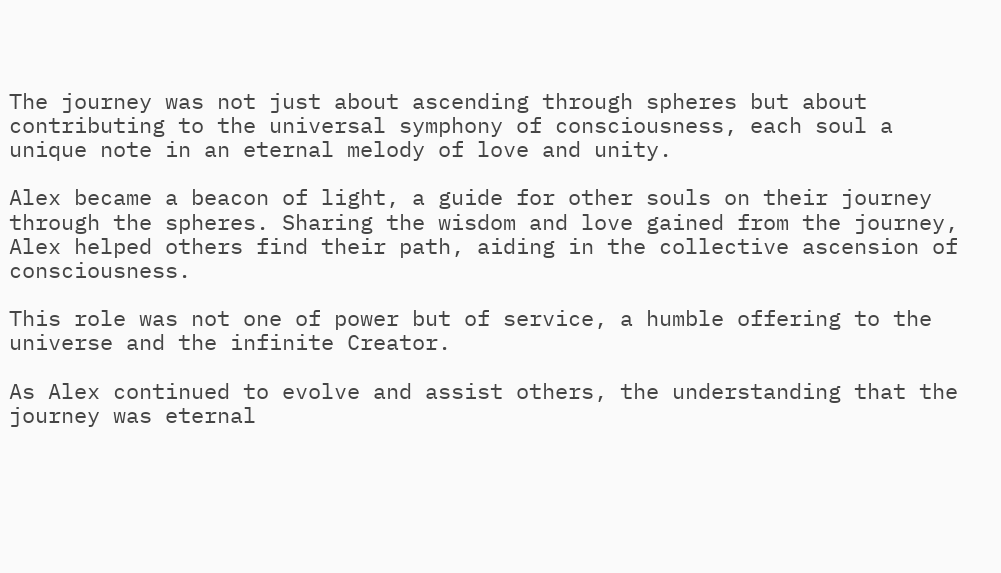The journey was not just about ascending through spheres but about contributing to the universal symphony of consciousness, each soul a unique note in an eternal melody of love and unity.

Alex became a beacon of light, a guide for other souls on their journey through the spheres. Sharing the wisdom and love gained from the journey, Alex helped others find their path, aiding in the collective ascension of consciousness.

This role was not one of power but of service, a humble offering to the universe and the infinite Creator.

As Alex continued to evolve and assist others, the understanding that the journey was eternal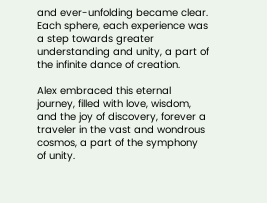and ever-unfolding became clear. Each sphere, each experience was a step towards greater understanding and unity, a part of the infinite dance of creation.

Alex embraced this eternal journey, filled with love, wisdom, and the joy of discovery, forever a traveler in the vast and wondrous cosmos, a part of the symphony of unity.